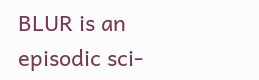BLUR is an episodic sci-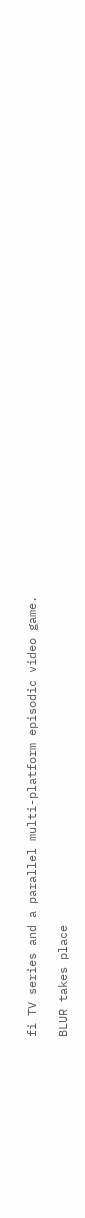fi TV series and a parallel multi-platform episodic video game.

BLUR takes place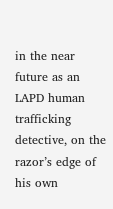in the near future as an LAPD human trafficking detective, on the razor’s edge of his own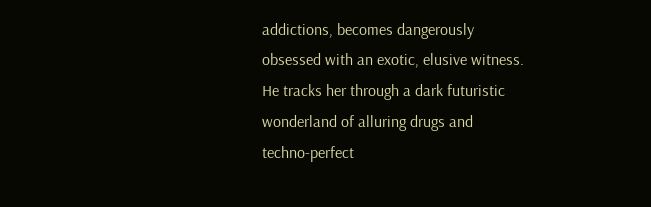addictions, becomes dangerously obsessed with an exotic, elusive witness. He tracks her through a dark futuristic wonderland of alluring drugs and techno-perfect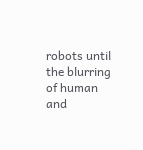robots until the blurring of human and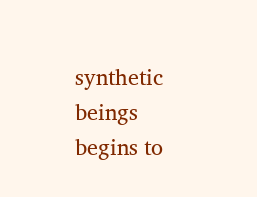synthetic beings begins to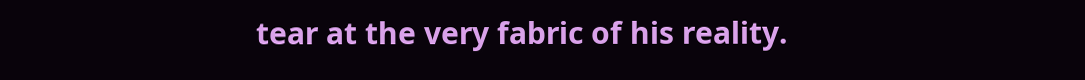tear at the very fabric of his reality.